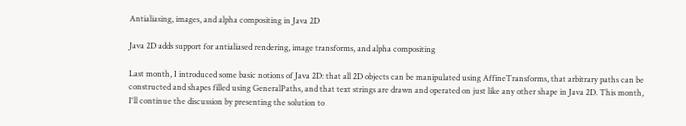Antialiasing, images, and alpha compositing in Java 2D

Java 2D adds support for antialiased rendering, image transforms, and alpha compositing

Last month, I introduced some basic notions of Java 2D: that all 2D objects can be manipulated using AffineTransforms, that arbitrary paths can be constructed and shapes filled using GeneralPaths, and that text strings are drawn and operated on just like any other shape in Java 2D. This month, I'll continue the discussion by presenting the solution to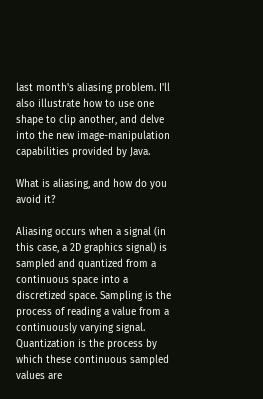last month's aliasing problem. I'll also illustrate how to use one shape to clip another, and delve into the new image-manipulation capabilities provided by Java.

What is aliasing, and how do you avoid it?

Aliasing occurs when a signal (in this case, a 2D graphics signal) is sampled and quantized from a continuous space into a discretized space. Sampling is the process of reading a value from a continuously varying signal. Quantization is the process by which these continuous sampled values are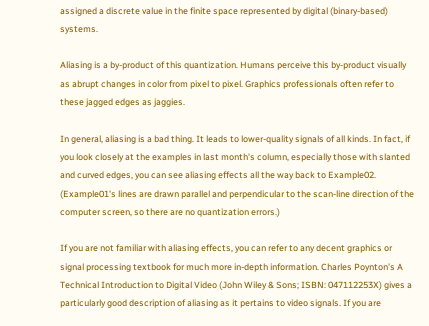assigned a discrete value in the finite space represented by digital (binary-based) systems.

Aliasing is a by-product of this quantization. Humans perceive this by-product visually as abrupt changes in color from pixel to pixel. Graphics professionals often refer to these jagged edges as jaggies.

In general, aliasing is a bad thing. It leads to lower-quality signals of all kinds. In fact, if you look closely at the examples in last month's column, especially those with slanted and curved edges, you can see aliasing effects all the way back to Example02. (Example01's lines are drawn parallel and perpendicular to the scan-line direction of the computer screen, so there are no quantization errors.)

If you are not familiar with aliasing effects, you can refer to any decent graphics or signal processing textbook for much more in-depth information. Charles Poynton's A Technical Introduction to Digital Video (John Wiley & Sons; ISBN: 047112253X) gives a particularly good description of aliasing as it pertains to video signals. If you are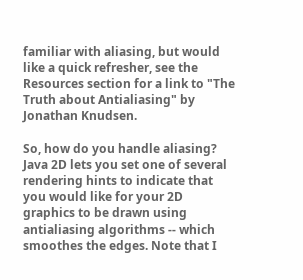familiar with aliasing, but would like a quick refresher, see the Resources section for a link to "The Truth about Antialiasing" by Jonathan Knudsen.

So, how do you handle aliasing? Java 2D lets you set one of several rendering hints to indicate that you would like for your 2D graphics to be drawn using antialiasing algorithms -- which smoothes the edges. Note that I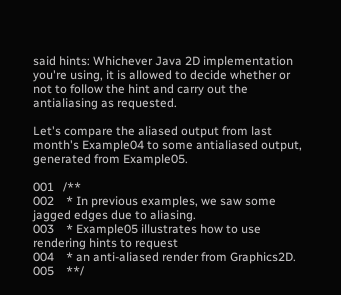said hints: Whichever Java 2D implementation you're using, it is allowed to decide whether or not to follow the hint and carry out the antialiasing as requested.

Let's compare the aliased output from last month's Example04 to some antialiased output, generated from Example05.

001   /**
002    * In previous examples, we saw some jagged edges due to aliasing.
003    * Example05 illustrates how to use rendering hints to request
004    * an anti-aliased render from Graphics2D.
005    **/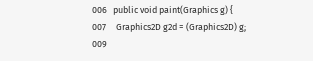006   public void paint(Graphics g) {
007     Graphics2D g2d = (Graphics2D) g;
009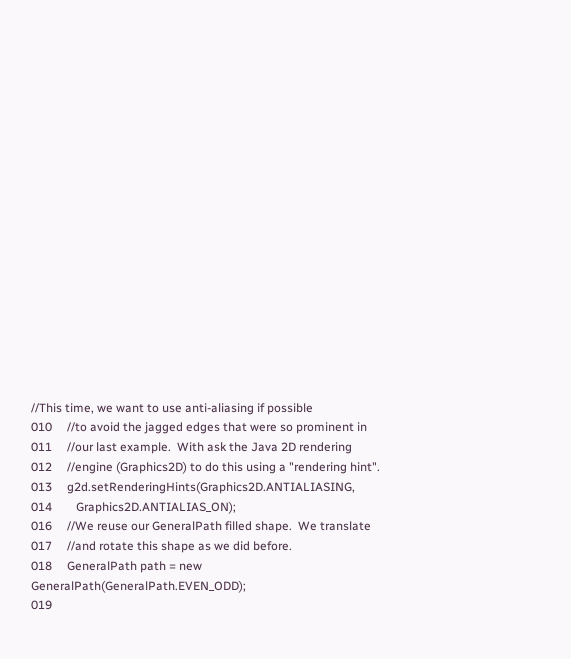//This time, we want to use anti-aliasing if possible
010     //to avoid the jagged edges that were so prominent in
011     //our last example.  With ask the Java 2D rendering
012     //engine (Graphics2D) to do this using a "rendering hint".
013     g2d.setRenderingHints(Graphics2D.ANTIALIASING,
014        Graphics2D.ANTIALIAS_ON);
016     //We reuse our GeneralPath filled shape.  We translate
017     //and rotate this shape as we did before.
018     GeneralPath path = new GeneralPath(GeneralPath.EVEN_ODD);
019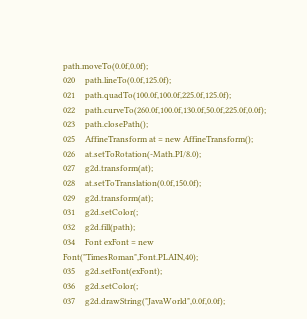path.moveTo(0.0f,0.0f);
020     path.lineTo(0.0f,125.0f);
021     path.quadTo(100.0f,100.0f,225.0f,125.0f);
022     path.curveTo(260.0f,100.0f,130.0f,50.0f,225.0f,0.0f);
023     path.closePath();
025     AffineTransform at = new AffineTransform();
026     at.setToRotation(-Math.PI/8.0);
027     g2d.transform(at);
028     at.setToTranslation(0.0f,150.0f);
029     g2d.transform(at);
031     g2d.setColor(;
032     g2d.fill(path);
034     Font exFont = new Font("TimesRoman",Font.PLAIN,40);
035     g2d.setFont(exFont);
036     g2d.setColor(;
037     g2d.drawString("JavaWorld",0.0f,0.0f);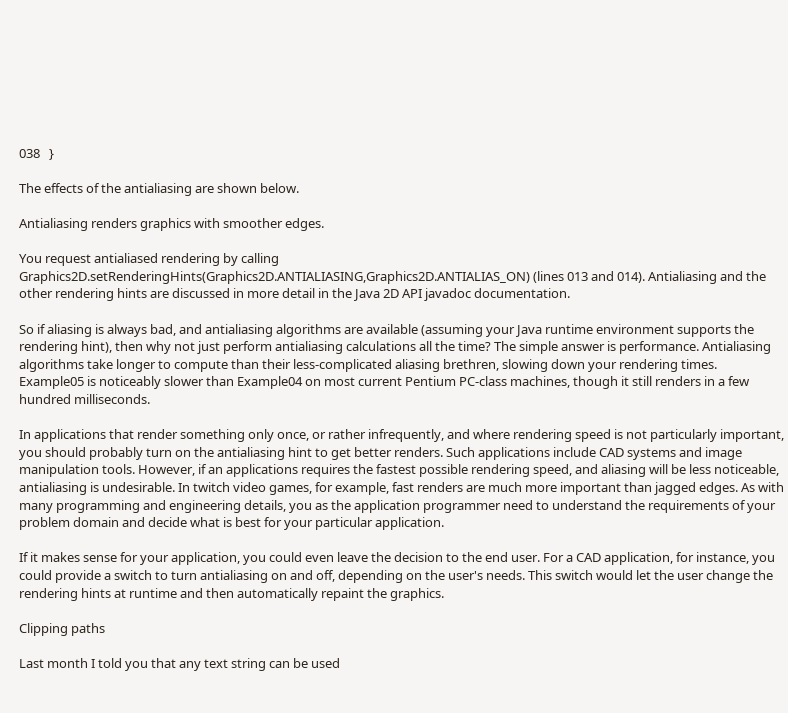038   }

The effects of the antialiasing are shown below.

Antialiasing renders graphics with smoother edges.

You request antialiased rendering by calling Graphics2D.setRenderingHints(Graphics2D.ANTIALIASING,Graphics2D.ANTIALIAS_ON) (lines 013 and 014). Antialiasing and the other rendering hints are discussed in more detail in the Java 2D API javadoc documentation.

So if aliasing is always bad, and antialiasing algorithms are available (assuming your Java runtime environment supports the rendering hint), then why not just perform antialiasing calculations all the time? The simple answer is performance. Antialiasing algorithms take longer to compute than their less-complicated aliasing brethren, slowing down your rendering times. Example05 is noticeably slower than Example04 on most current Pentium PC-class machines, though it still renders in a few hundred milliseconds.

In applications that render something only once, or rather infrequently, and where rendering speed is not particularly important, you should probably turn on the antialiasing hint to get better renders. Such applications include CAD systems and image manipulation tools. However, if an applications requires the fastest possible rendering speed, and aliasing will be less noticeable, antialiasing is undesirable. In twitch video games, for example, fast renders are much more important than jagged edges. As with many programming and engineering details, you as the application programmer need to understand the requirements of your problem domain and decide what is best for your particular application.

If it makes sense for your application, you could even leave the decision to the end user. For a CAD application, for instance, you could provide a switch to turn antialiasing on and off, depending on the user's needs. This switch would let the user change the rendering hints at runtime and then automatically repaint the graphics.

Clipping paths

Last month I told you that any text string can be used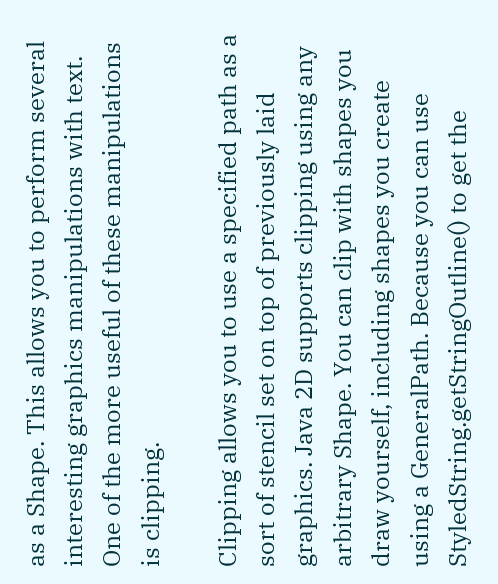as a Shape. This allows you to perform several interesting graphics manipulations with text. One of the more useful of these manipulations is clipping.

Clipping allows you to use a specified path as a sort of stencil set on top of previously laid graphics. Java 2D supports clipping using any arbitrary Shape. You can clip with shapes you draw yourself, including shapes you create using a GeneralPath. Because you can use StyledString.getStringOutline() to get the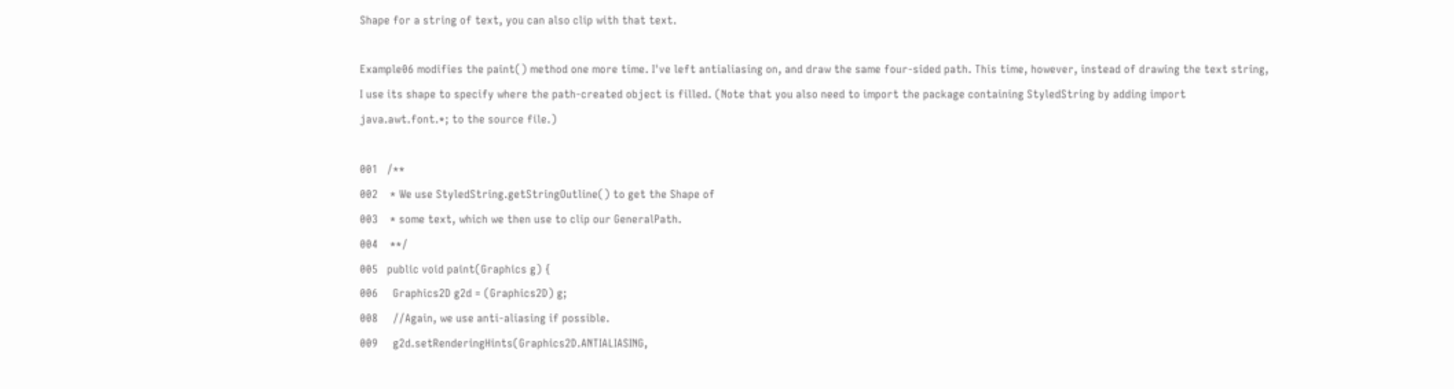Shape for a string of text, you can also clip with that text.

Example06 modifies the paint() method one more time. I've left antialiasing on, and draw the same four-sided path. This time, however, instead of drawing the text string, I use its shape to specify where the path-created object is filled. (Note that you also need to import the package containing StyledString by adding import java.awt.font.*; to the source file.)

001   /**
002    * We use StyledString.getStringOutline() to get the Shape of
003    * some text, which we then use to clip our GeneralPath.
004    **/
005   public void paint(Graphics g) {
006     Graphics2D g2d = (Graphics2D) g;
008     //Again, we use anti-aliasing if possible.
009     g2d.setRenderingHints(Graphics2D.ANTIALIASING,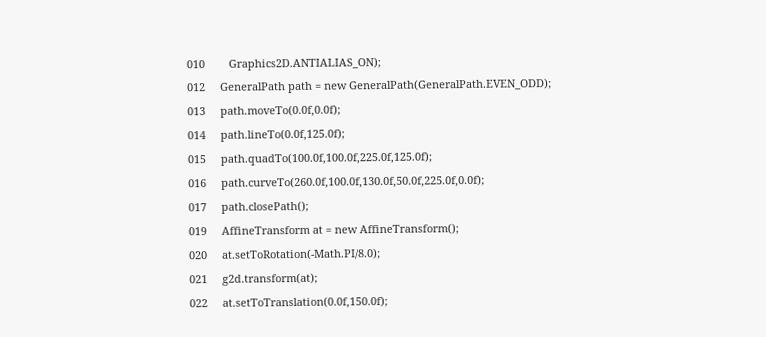010        Graphics2D.ANTIALIAS_ON);
012     GeneralPath path = new GeneralPath(GeneralPath.EVEN_ODD);
013     path.moveTo(0.0f,0.0f);
014     path.lineTo(0.0f,125.0f);
015     path.quadTo(100.0f,100.0f,225.0f,125.0f);
016     path.curveTo(260.0f,100.0f,130.0f,50.0f,225.0f,0.0f);
017     path.closePath();
019     AffineTransform at = new AffineTransform();
020     at.setToRotation(-Math.PI/8.0);
021     g2d.transform(at);
022     at.setToTranslation(0.0f,150.0f);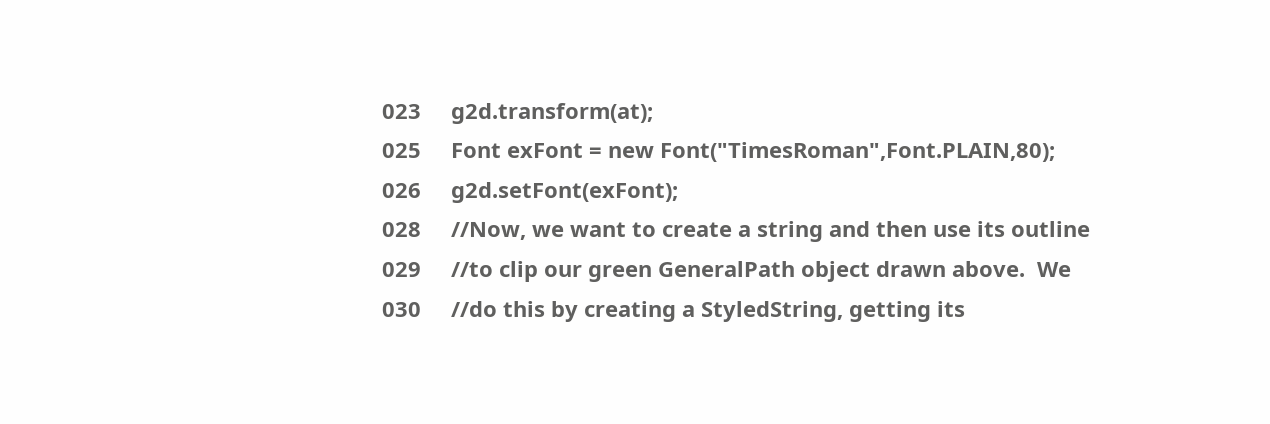023     g2d.transform(at);
025     Font exFont = new Font("TimesRoman",Font.PLAIN,80);
026     g2d.setFont(exFont);
028     //Now, we want to create a string and then use its outline
029     //to clip our green GeneralPath object drawn above.  We
030     //do this by creating a StyledString, getting its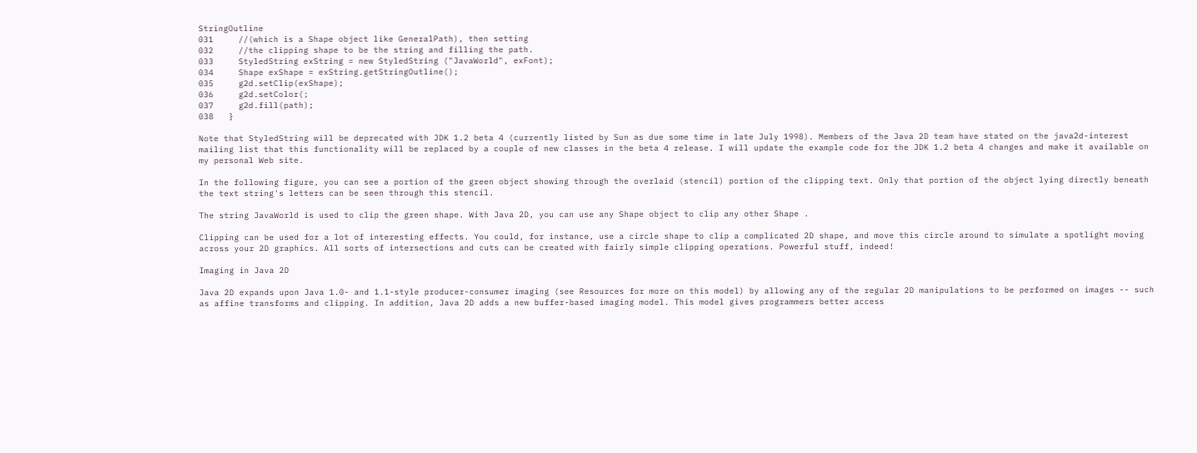StringOutline
031     //(which is a Shape object like GeneralPath), then setting
032     //the clipping shape to be the string and filling the path.
033     StyledString exString = new StyledString ("JavaWorld", exFont);
034     Shape exShape = exString.getStringOutline();
035     g2d.setClip(exShape);
036     g2d.setColor(;
037     g2d.fill(path);
038   }

Note that StyledString will be deprecated with JDK 1.2 beta 4 (currently listed by Sun as due some time in late July 1998). Members of the Java 2D team have stated on the java2d-interest mailing list that this functionality will be replaced by a couple of new classes in the beta 4 release. I will update the example code for the JDK 1.2 beta 4 changes and make it available on my personal Web site.

In the following figure, you can see a portion of the green object showing through the overlaid (stencil) portion of the clipping text. Only that portion of the object lying directly beneath the text string's letters can be seen through this stencil.

The string JavaWorld is used to clip the green shape. With Java 2D, you can use any Shape object to clip any other Shape .

Clipping can be used for a lot of interesting effects. You could, for instance, use a circle shape to clip a complicated 2D shape, and move this circle around to simulate a spotlight moving across your 2D graphics. All sorts of intersections and cuts can be created with fairly simple clipping operations. Powerful stuff, indeed!

Imaging in Java 2D

Java 2D expands upon Java 1.0- and 1.1-style producer-consumer imaging (see Resources for more on this model) by allowing any of the regular 2D manipulations to be performed on images -- such as affine transforms and clipping. In addition, Java 2D adds a new buffer-based imaging model. This model gives programmers better access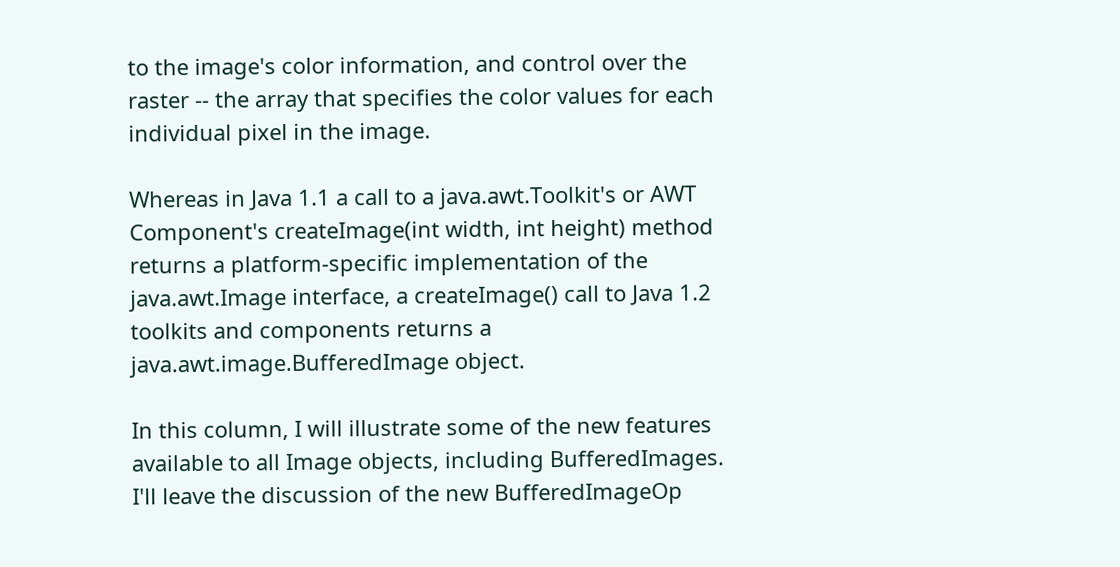to the image's color information, and control over the raster -- the array that specifies the color values for each individual pixel in the image.

Whereas in Java 1.1 a call to a java.awt.Toolkit's or AWT Component's createImage(int width, int height) method returns a platform-specific implementation of the java.awt.Image interface, a createImage() call to Java 1.2 toolkits and components returns a java.awt.image.BufferedImage object.

In this column, I will illustrate some of the new features available to all Image objects, including BufferedImages. I'll leave the discussion of the new BufferedImageOp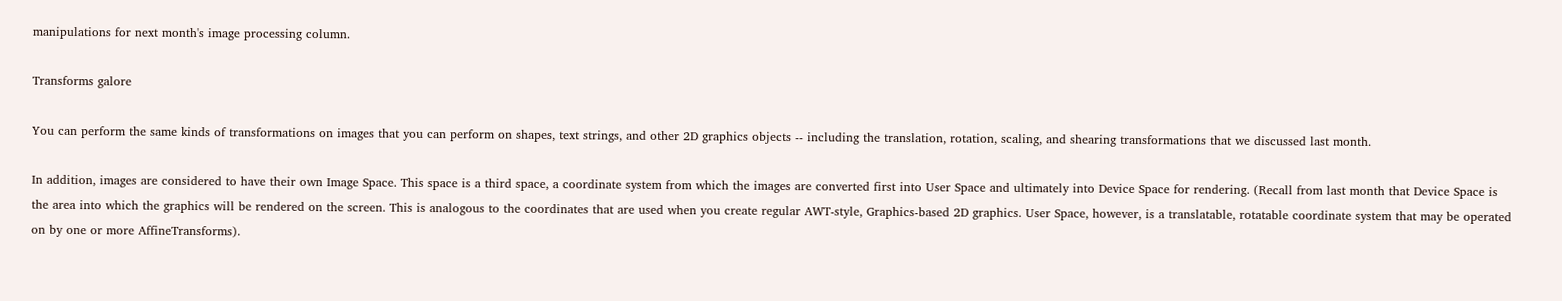manipulations for next month's image processing column.

Transforms galore

You can perform the same kinds of transformations on images that you can perform on shapes, text strings, and other 2D graphics objects -- including the translation, rotation, scaling, and shearing transformations that we discussed last month.

In addition, images are considered to have their own Image Space. This space is a third space, a coordinate system from which the images are converted first into User Space and ultimately into Device Space for rendering. (Recall from last month that Device Space is the area into which the graphics will be rendered on the screen. This is analogous to the coordinates that are used when you create regular AWT-style, Graphics-based 2D graphics. User Space, however, is a translatable, rotatable coordinate system that may be operated on by one or more AffineTransforms).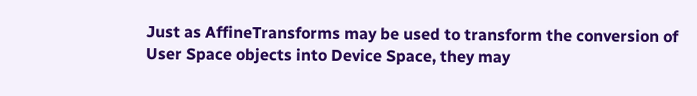Just as AffineTransforms may be used to transform the conversion of User Space objects into Device Space, they may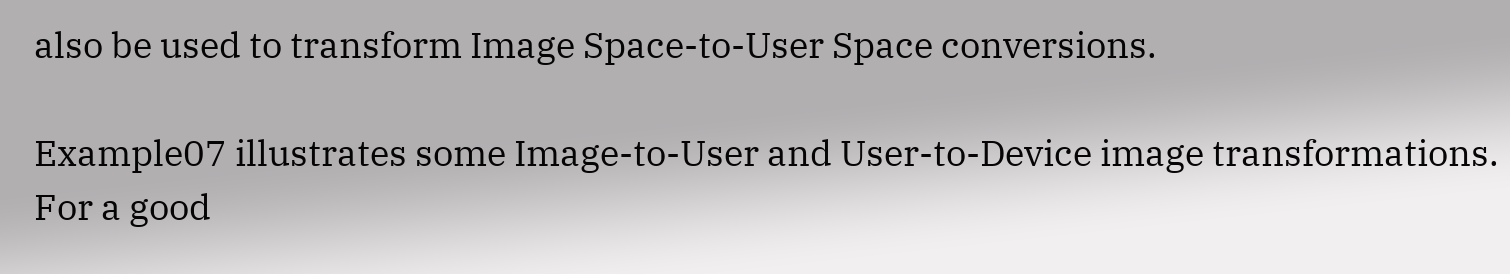also be used to transform Image Space-to-User Space conversions.

Example07 illustrates some Image-to-User and User-to-Device image transformations. For a good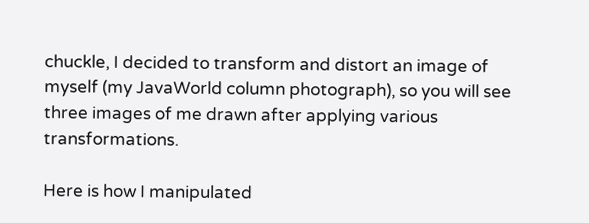chuckle, I decided to transform and distort an image of myself (my JavaWorld column photograph), so you will see three images of me drawn after applying various transformations.

Here is how I manipulated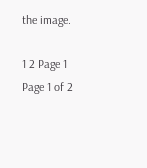the image.

1 2 Page 1
Page 1 of 2